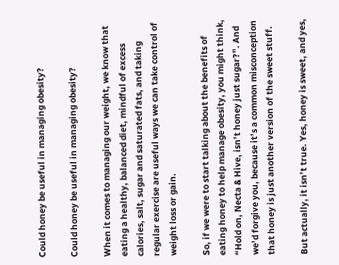Could honey be useful in managing obesity?

Could honey be useful in managing obesity?

When it comes to managing our weight, we know that eating a healthy, balanced diet, mindful of excess calories, salt, sugar and saturated fats, and taking regular exercise are useful ways we can take control of weight loss or gain.

So, if we were to start talking about the benefits of eating honey to help manage obesity, you might think, “Hold on, Necta & Hive, isn’t honey just sugar?”. And we’d forgive you, because it’s a common misconception that honey is just another version of the sweet stuff.

But actually, it isn’t true. Yes, honey is sweet, and yes,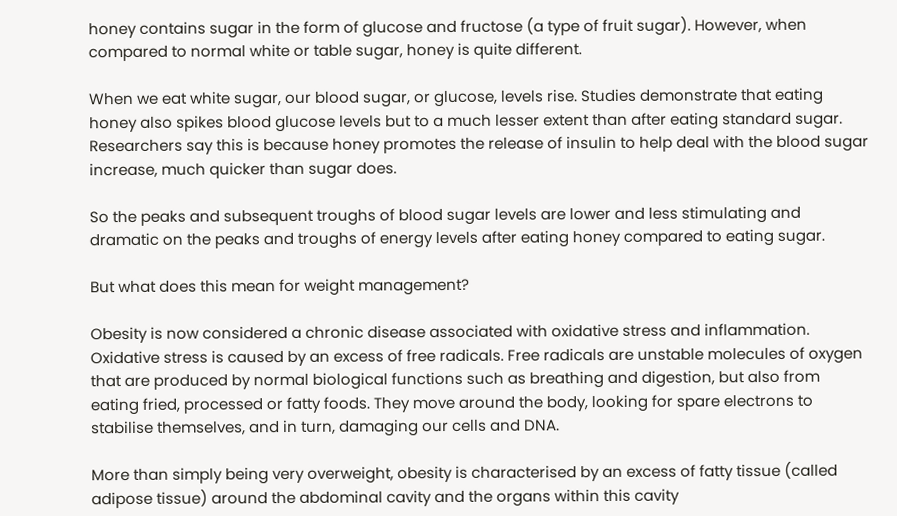honey contains sugar in the form of glucose and fructose (a type of fruit sugar). However, when compared to normal white or table sugar, honey is quite different.

When we eat white sugar, our blood sugar, or glucose, levels rise. Studies demonstrate that eating honey also spikes blood glucose levels but to a much lesser extent than after eating standard sugar. Researchers say this is because honey promotes the release of insulin to help deal with the blood sugar increase, much quicker than sugar does.

So the peaks and subsequent troughs of blood sugar levels are lower and less stimulating and dramatic on the peaks and troughs of energy levels after eating honey compared to eating sugar.

But what does this mean for weight management?

Obesity is now considered a chronic disease associated with oxidative stress and inflammation. Oxidative stress is caused by an excess of free radicals. Free radicals are unstable molecules of oxygen that are produced by normal biological functions such as breathing and digestion, but also from eating fried, processed or fatty foods. They move around the body, looking for spare electrons to stabilise themselves, and in turn, damaging our cells and DNA.

More than simply being very overweight, obesity is characterised by an excess of fatty tissue (called adipose tissue) around the abdominal cavity and the organs within this cavity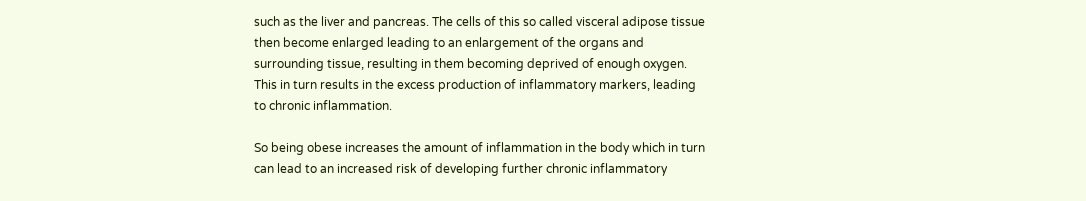such as the liver and pancreas. The cells of this so called visceral adipose tissue then become enlarged leading to an enlargement of the organs and surrounding tissue, resulting in them becoming deprived of enough oxygen. This in turn results in the excess production of inflammatory markers, leading to chronic inflammation.

So being obese increases the amount of inflammation in the body which in turn can lead to an increased risk of developing further chronic inflammatory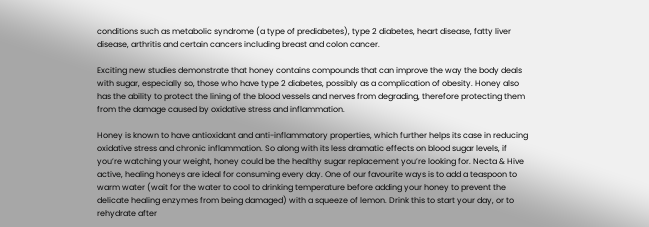conditions such as metabolic syndrome (a type of prediabetes), type 2 diabetes, heart disease, fatty liver disease, arthritis and certain cancers including breast and colon cancer.

Exciting new studies demonstrate that honey contains compounds that can improve the way the body deals with sugar, especially so, those who have type 2 diabetes, possibly as a complication of obesity. Honey also has the ability to protect the lining of the blood vessels and nerves from degrading, therefore protecting them from the damage caused by oxidative stress and inflammation.

Honey is known to have antioxidant and anti-inflammatory properties, which further helps its case in reducing oxidative stress and chronic inflammation. So along with its less dramatic effects on blood sugar levels, if you’re watching your weight, honey could be the healthy sugar replacement you’re looking for. Necta & Hive active, healing honeys are ideal for consuming every day. One of our favourite ways is to add a teaspoon to warm water (wait for the water to cool to drinking temperature before adding your honey to prevent the delicate healing enzymes from being damaged) with a squeeze of lemon. Drink this to start your day, or to rehydrate after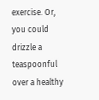exercise. Or, you could drizzle a teaspoonful over a healthy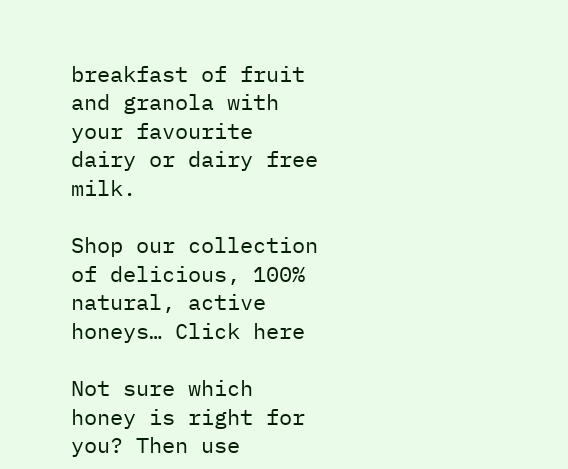breakfast of fruit and granola with your favourite dairy or dairy free milk.

Shop our collection of delicious, 100% natural, active honeys… Click here

Not sure which honey is right for you? Then use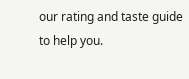our rating and taste guide to help you.